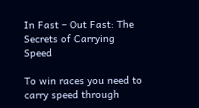In Fast – Out Fast: The Secrets of Carrying Speed

To win races you need to carry speed through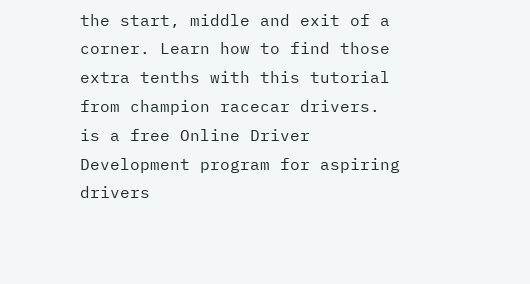the start, middle and exit of a corner. Learn how to find those extra tenths with this tutorial from champion racecar drivers. is a free Online Driver Development program for aspiring drivers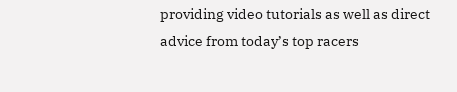providing video tutorials as well as direct advice from today’s top racers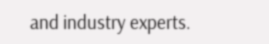and industry experts.